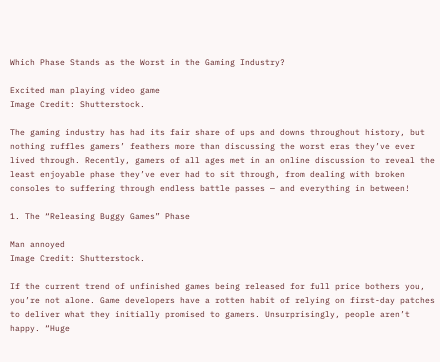Which Phase Stands as the Worst in the Gaming Industry?

Excited man playing video game
Image Credit: Shutterstock.

The gaming industry has had its fair share of ups and downs throughout history, but nothing ruffles gamers’ feathers more than discussing the worst eras they’ve ever lived through. Recently, gamers of all ages met in an online discussion to reveal the least enjoyable phase they’ve ever had to sit through, from dealing with broken consoles to suffering through endless battle passes — and everything in between!

1. The “Releasing Buggy Games” Phase

Man annoyed
Image Credit: Shutterstock.

If the current trend of unfinished games being released for full price bothers you, you’re not alone. Game developers have a rotten habit of relying on first-day patches to deliver what they initially promised to gamers. Unsurprisingly, people aren’t happy. “Huge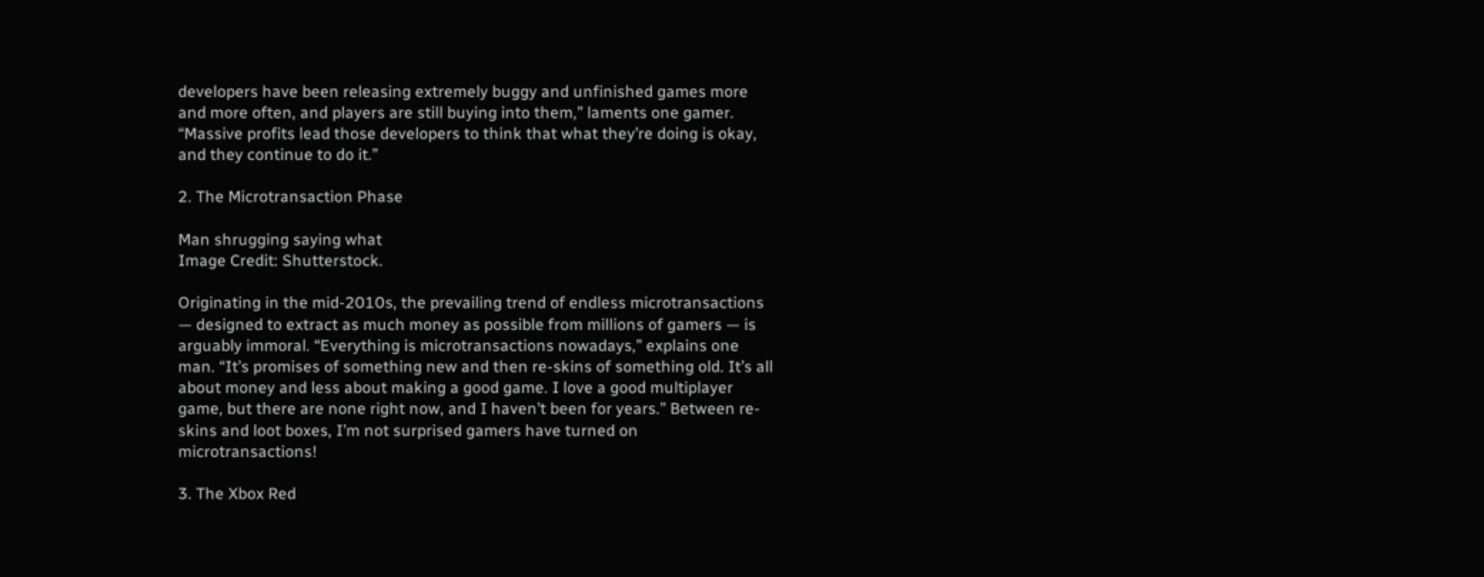developers have been releasing extremely buggy and unfinished games more and more often, and players are still buying into them,” laments one gamer. “Massive profits lead those developers to think that what they’re doing is okay, and they continue to do it.”

2. The Microtransaction Phase

Man shrugging saying what
Image Credit: Shutterstock.

Originating in the mid-2010s, the prevailing trend of endless microtransactions — designed to extract as much money as possible from millions of gamers — is arguably immoral. “Everything is microtransactions nowadays,” explains one man. “It’s promises of something new and then re-skins of something old. It’s all about money and less about making a good game. I love a good multiplayer game, but there are none right now, and I haven’t been for years.” Between re-skins and loot boxes, I’m not surprised gamers have turned on microtransactions!

3. The Xbox Red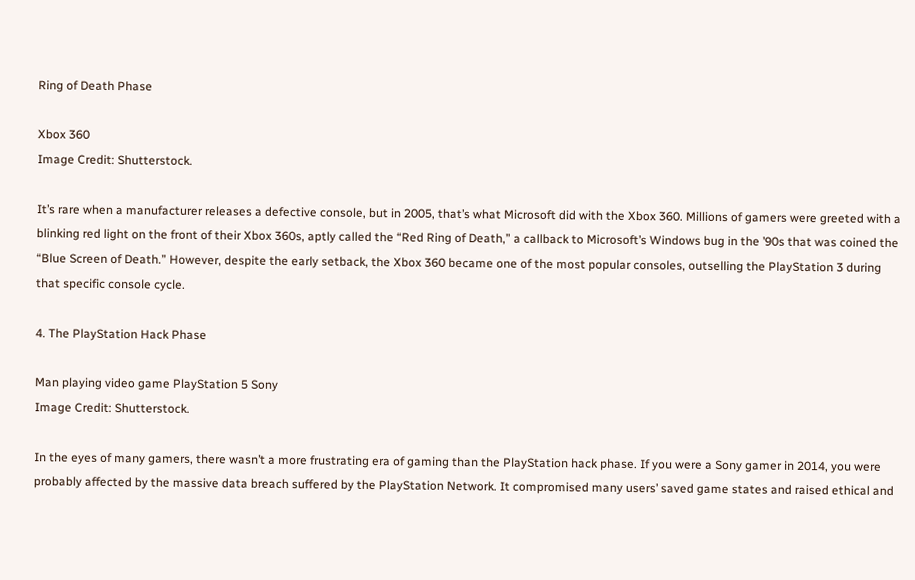Ring of Death Phase

Xbox 360
Image Credit: Shutterstock.

It’s rare when a manufacturer releases a defective console, but in 2005, that’s what Microsoft did with the Xbox 360. Millions of gamers were greeted with a blinking red light on the front of their Xbox 360s, aptly called the “Red Ring of Death,” a callback to Microsoft’s Windows bug in the ’90s that was coined the “Blue Screen of Death.” However, despite the early setback, the Xbox 360 became one of the most popular consoles, outselling the PlayStation 3 during that specific console cycle.

4. The PlayStation Hack Phase

Man playing video game PlayStation 5 Sony
Image Credit: Shutterstock.

In the eyes of many gamers, there wasn’t a more frustrating era of gaming than the PlayStation hack phase. If you were a Sony gamer in 2014, you were probably affected by the massive data breach suffered by the PlayStation Network. It compromised many users’ saved game states and raised ethical and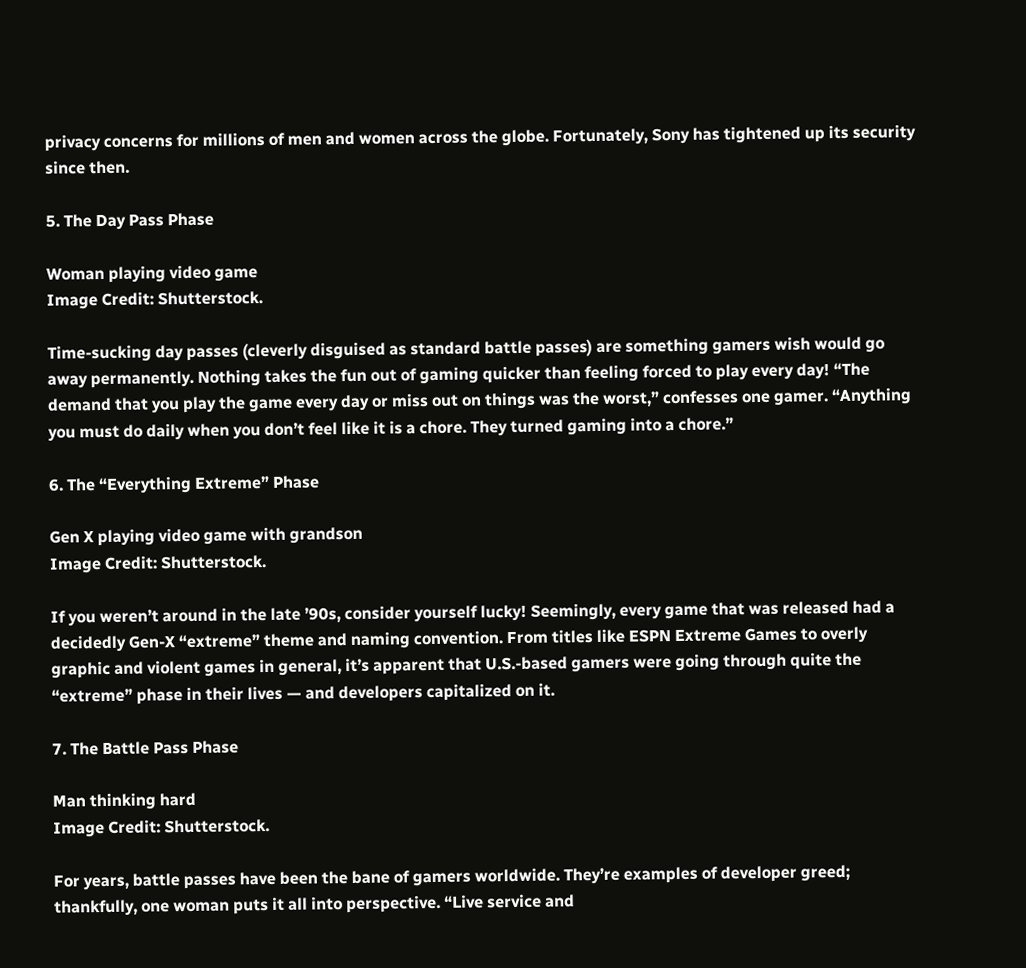privacy concerns for millions of men and women across the globe. Fortunately, Sony has tightened up its security since then.

5. The Day Pass Phase

Woman playing video game
Image Credit: Shutterstock.

Time-sucking day passes (cleverly disguised as standard battle passes) are something gamers wish would go away permanently. Nothing takes the fun out of gaming quicker than feeling forced to play every day! “The demand that you play the game every day or miss out on things was the worst,” confesses one gamer. “Anything you must do daily when you don’t feel like it is a chore. They turned gaming into a chore.”

6. The “Everything Extreme” Phase

Gen X playing video game with grandson
Image Credit: Shutterstock.

If you weren’t around in the late ’90s, consider yourself lucky! Seemingly, every game that was released had a decidedly Gen-X “extreme” theme and naming convention. From titles like ESPN Extreme Games to overly graphic and violent games in general, it’s apparent that U.S.-based gamers were going through quite the “extreme” phase in their lives — and developers capitalized on it.

7. The Battle Pass Phase

Man thinking hard
Image Credit: Shutterstock.

For years, battle passes have been the bane of gamers worldwide. They’re examples of developer greed; thankfully, one woman puts it all into perspective. “Live service and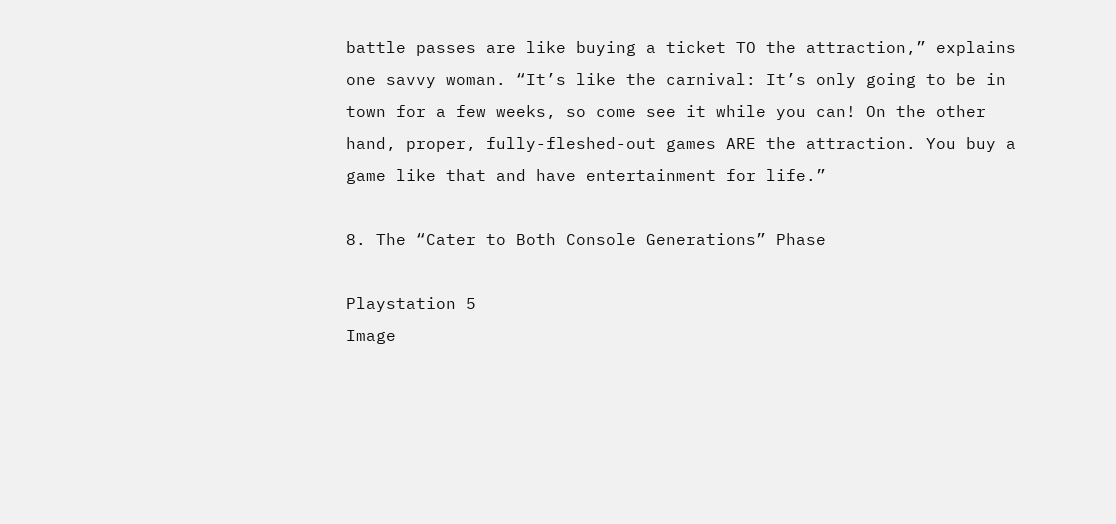battle passes are like buying a ticket TO the attraction,” explains one savvy woman. “It’s like the carnival: It’s only going to be in town for a few weeks, so come see it while you can! On the other hand, proper, fully-fleshed-out games ARE the attraction. You buy a game like that and have entertainment for life.”

8. The “Cater to Both Console Generations” Phase

Playstation 5
Image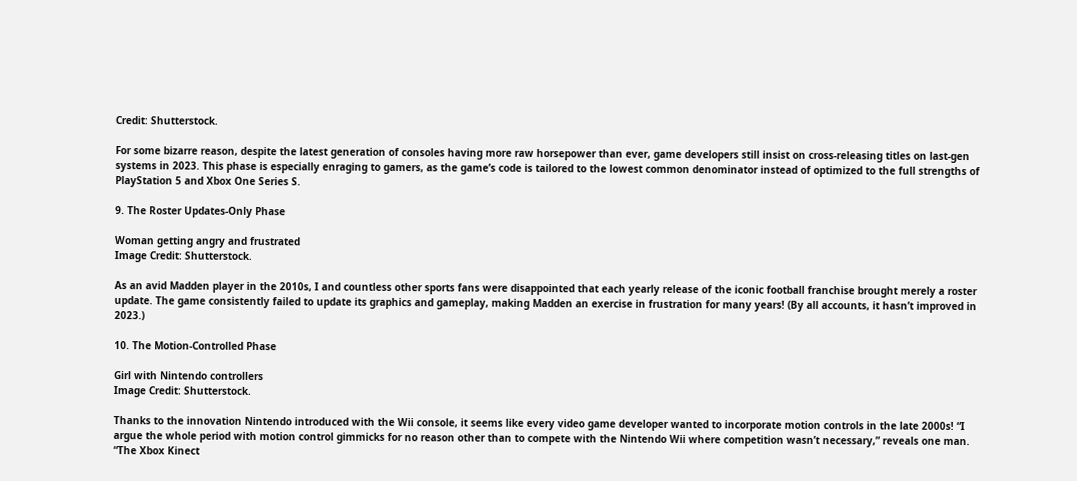Credit: Shutterstock.

For some bizarre reason, despite the latest generation of consoles having more raw horsepower than ever, game developers still insist on cross-releasing titles on last-gen systems in 2023. This phase is especially enraging to gamers, as the game’s code is tailored to the lowest common denominator instead of optimized to the full strengths of PlayStation 5 and Xbox One Series S.

9. The Roster Updates-Only Phase

Woman getting angry and frustrated
Image Credit: Shutterstock.

As an avid Madden player in the 2010s, I and countless other sports fans were disappointed that each yearly release of the iconic football franchise brought merely a roster update. The game consistently failed to update its graphics and gameplay, making Madden an exercise in frustration for many years! (By all accounts, it hasn’t improved in 2023.)

10. The Motion-Controlled Phase

Girl with Nintendo controllers
Image Credit: Shutterstock.

Thanks to the innovation Nintendo introduced with the Wii console, it seems like every video game developer wanted to incorporate motion controls in the late 2000s! “I argue the whole period with motion control gimmicks for no reason other than to compete with the Nintendo Wii where competition wasn’t necessary,” reveals one man. “The Xbox Kinect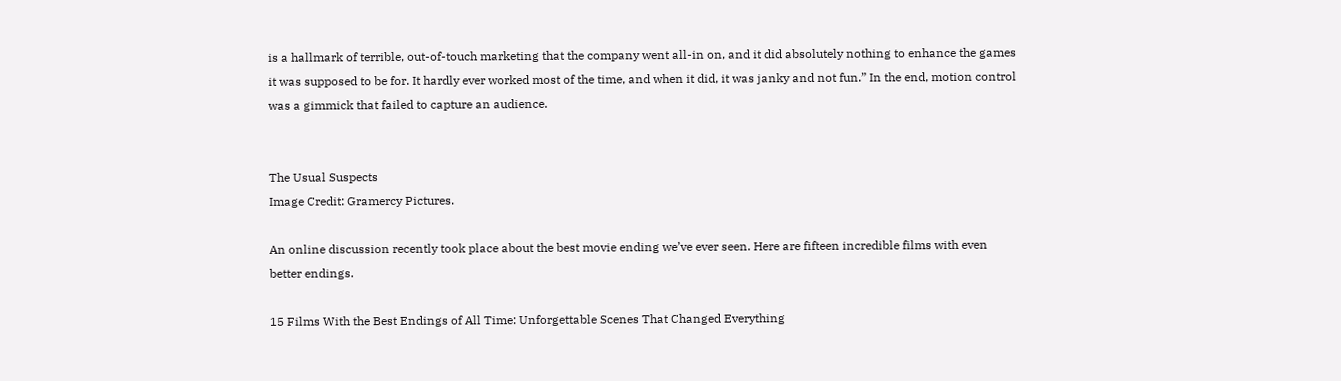is a hallmark of terrible, out-of-touch marketing that the company went all-in on, and it did absolutely nothing to enhance the games it was supposed to be for. It hardly ever worked most of the time, and when it did, it was janky and not fun.” In the end, motion control was a gimmick that failed to capture an audience.


The Usual Suspects
Image Credit: Gramercy Pictures.

An online discussion recently took place about the best movie ending we’ve ever seen. Here are fifteen incredible films with even better endings.

15 Films With the Best Endings of All Time: Unforgettable Scenes That Changed Everything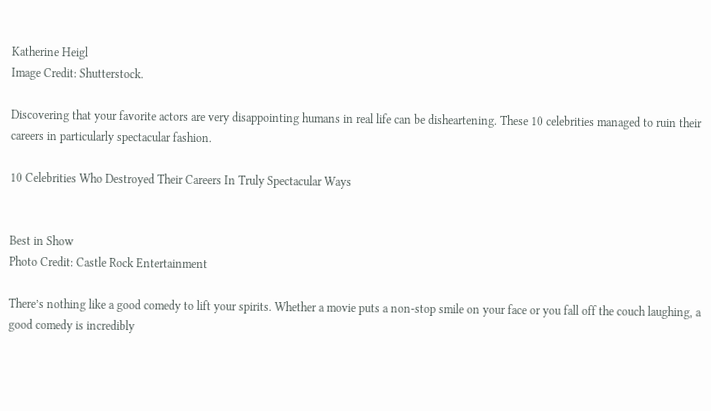Katherine Heigl
Image Credit: Shutterstock.

Discovering that your favorite actors are very disappointing humans in real life can be disheartening. These 10 celebrities managed to ruin their careers in particularly spectacular fashion.

10 Celebrities Who Destroyed Their Careers In Truly Spectacular Ways


Best in Show
Photo Credit: Castle Rock Entertainment

There’s nothing like a good comedy to lift your spirits. Whether a movie puts a non-stop smile on your face or you fall off the couch laughing, a good comedy is incredibly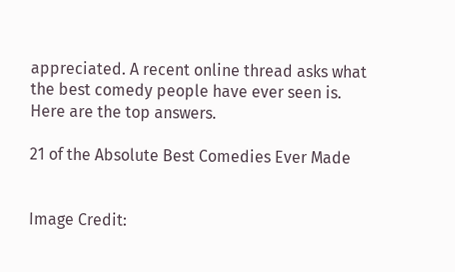appreciated. A recent online thread asks what the best comedy people have ever seen is. Here are the top answers.

21 of the Absolute Best Comedies Ever Made


Image Credit: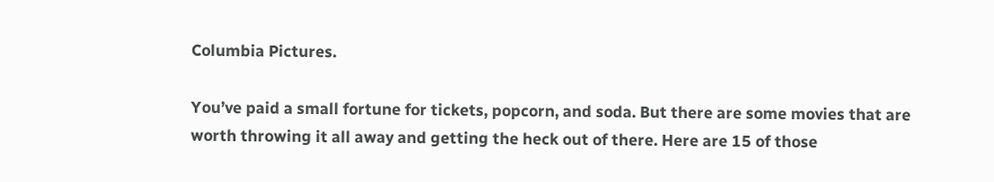Columbia Pictures.

You’ve paid a small fortune for tickets, popcorn, and soda. But there are some movies that are worth throwing it all away and getting the heck out of there. Here are 15 of those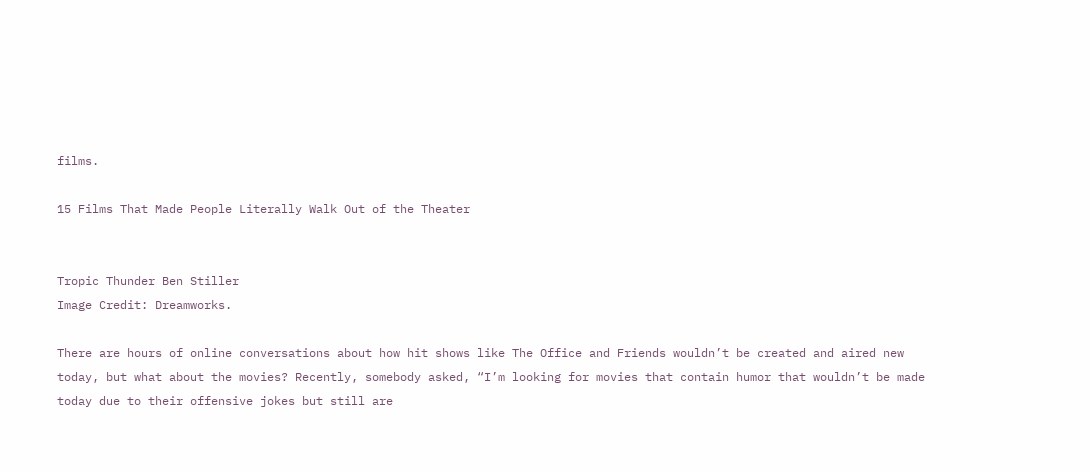films.

15 Films That Made People Literally Walk Out of the Theater


Tropic Thunder Ben Stiller
Image Credit: Dreamworks.

There are hours of online conversations about how hit shows like The Office and Friends wouldn’t be created and aired new today, but what about the movies? Recently, somebody asked, “I’m looking for movies that contain humor that wouldn’t be made today due to their offensive jokes but still are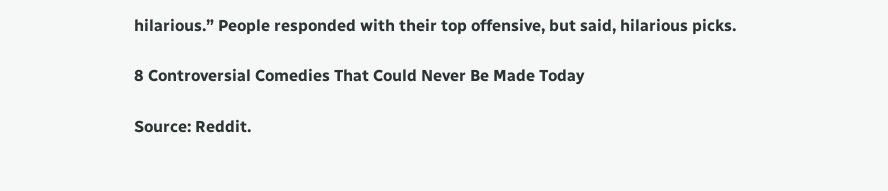hilarious.” People responded with their top offensive, but said, hilarious picks.

8 Controversial Comedies That Could Never Be Made Today

Source: Reddit.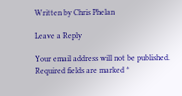Written by Chris Phelan

Leave a Reply

Your email address will not be published. Required fields are marked *